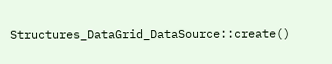Structures_DataGrid_DataSource::create()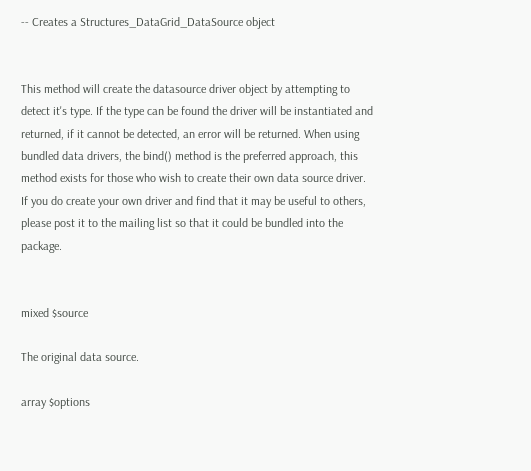-- Creates a Structures_DataGrid_DataSource object


This method will create the datasource driver object by attempting to detect it's type. If the type can be found the driver will be instantiated and returned, if it cannot be detected, an error will be returned. When using bundled data drivers, the bind() method is the preferred approach, this method exists for those who wish to create their own data source driver. If you do create your own driver and find that it may be useful to others, please post it to the mailing list so that it could be bundled into the package.


mixed $source

The original data source.

array $options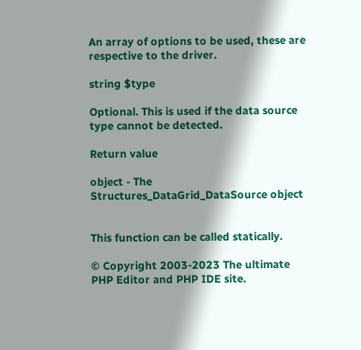An array of options to be used, these are respective to the driver.

string $type

Optional. This is used if the data source type cannot be detected.

Return value

object - The Structures_DataGrid_DataSource object


This function can be called statically.

© Copyright 2003-2023 The ultimate PHP Editor and PHP IDE site.